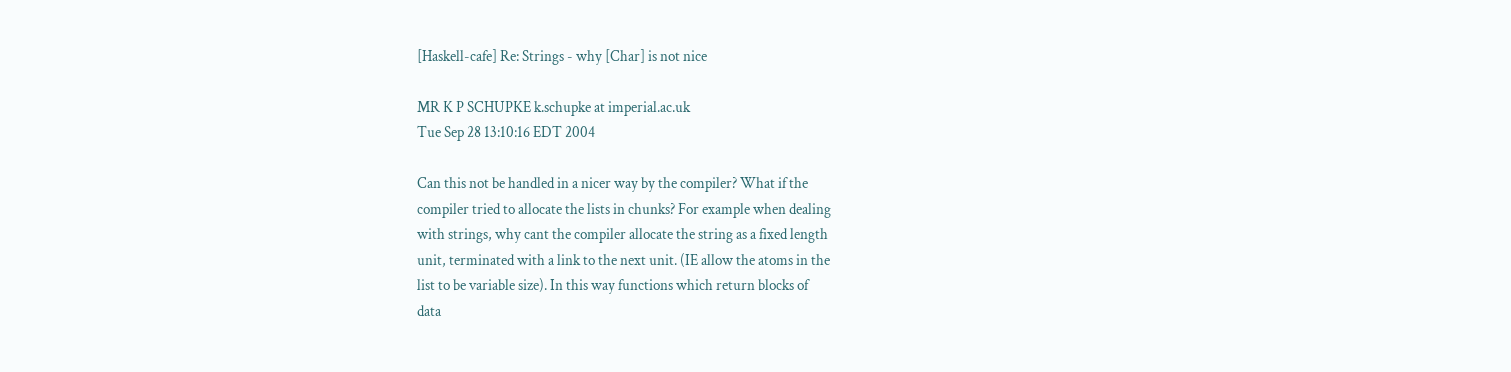[Haskell-cafe] Re: Strings - why [Char] is not nice

MR K P SCHUPKE k.schupke at imperial.ac.uk
Tue Sep 28 13:10:16 EDT 2004

Can this not be handled in a nicer way by the compiler? What if the
compiler tried to allocate the lists in chunks? For example when dealing
with strings, why cant the compiler allocate the string as a fixed length
unit, terminated with a link to the next unit. (IE allow the atoms in the
list to be variable size). In this way functions which return blocks of
data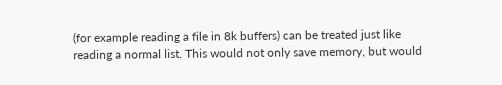(for example reading a file in 8k buffers) can be treated just like
reading a normal list. This would not only save memory, but would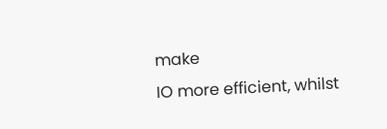make
IO more efficient, whilst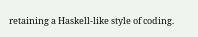retaining a Haskell-like style of coding.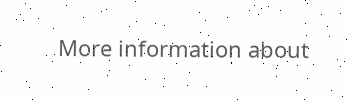More information about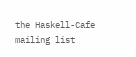the Haskell-Cafe mailing list